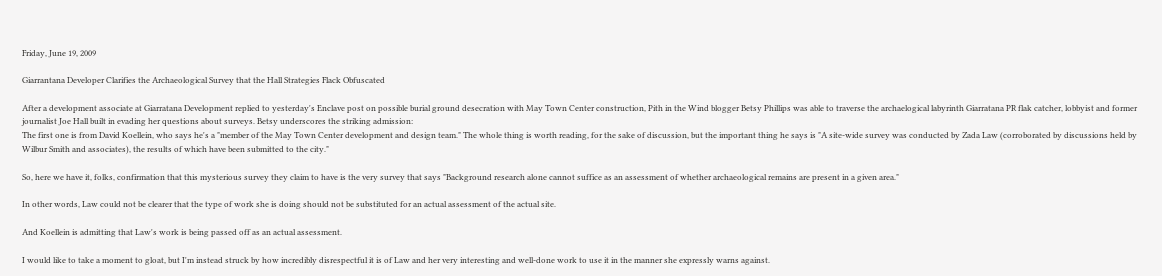Friday, June 19, 2009

Giarrantana Developer Clarifies the Archaeological Survey that the Hall Strategies Flack Obfuscated

After a development associate at Giarratana Development replied to yesterday's Enclave post on possible burial ground desecration with May Town Center construction, Pith in the Wind blogger Betsy Phillips was able to traverse the archaelogical labyrinth Giarratana PR flak catcher, lobbyist and former journalist Joe Hall built in evading her questions about surveys. Betsy underscores the striking admission:
The first one is from David Koellein, who says he's a "member of the May Town Center development and design team." The whole thing is worth reading, for the sake of discussion, but the important thing he says is "A site-wide survey was conducted by Zada Law (corroborated by discussions held by Wilbur Smith and associates), the results of which have been submitted to the city."

So, here we have it, folks, confirmation that this mysterious survey they claim to have is the very survey that says "Background research alone cannot suffice as an assessment of whether archaeological remains are present in a given area."

In other words, Law could not be clearer that the type of work she is doing should not be substituted for an actual assessment of the actual site.

And Koellein is admitting that Law's work is being passed off as an actual assessment.

I would like to take a moment to gloat, but I'm instead struck by how incredibly disrespectful it is of Law and her very interesting and well-done work to use it in the manner she expressly warns against.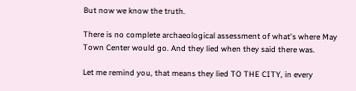But now we know the truth.

There is no complete archaeological assessment of what's where May Town Center would go. And they lied when they said there was.

Let me remind you, that means they lied TO THE CITY, in every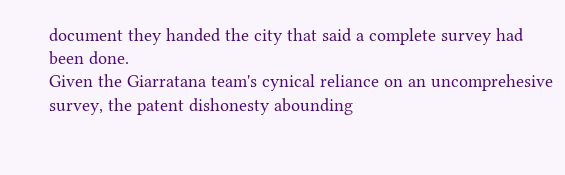document they handed the city that said a complete survey had been done.
Given the Giarratana team's cynical reliance on an uncomprehesive survey, the patent dishonesty abounding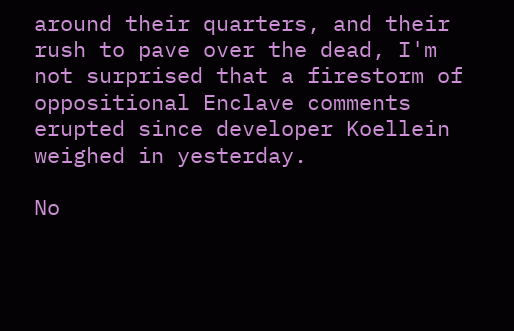around their quarters, and their rush to pave over the dead, I'm not surprised that a firestorm of oppositional Enclave comments erupted since developer Koellein weighed in yesterday.

No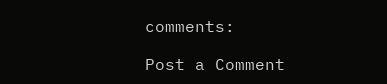comments:

Post a Comment